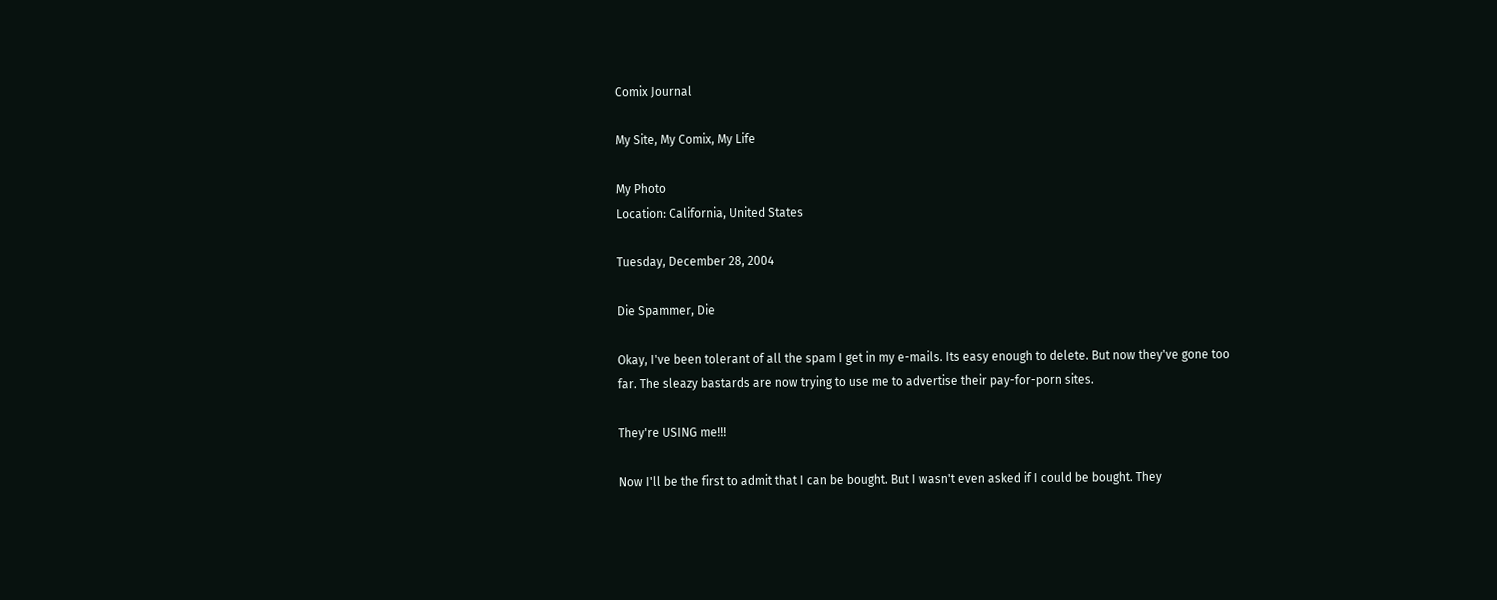Comix Journal

My Site, My Comix, My Life

My Photo
Location: California, United States

Tuesday, December 28, 2004

Die Spammer, Die

Okay, I've been tolerant of all the spam I get in my e-mails. Its easy enough to delete. But now they've gone too far. The sleazy bastards are now trying to use me to advertise their pay-for-porn sites.

They're USING me!!!

Now I'll be the first to admit that I can be bought. But I wasn't even asked if I could be bought. They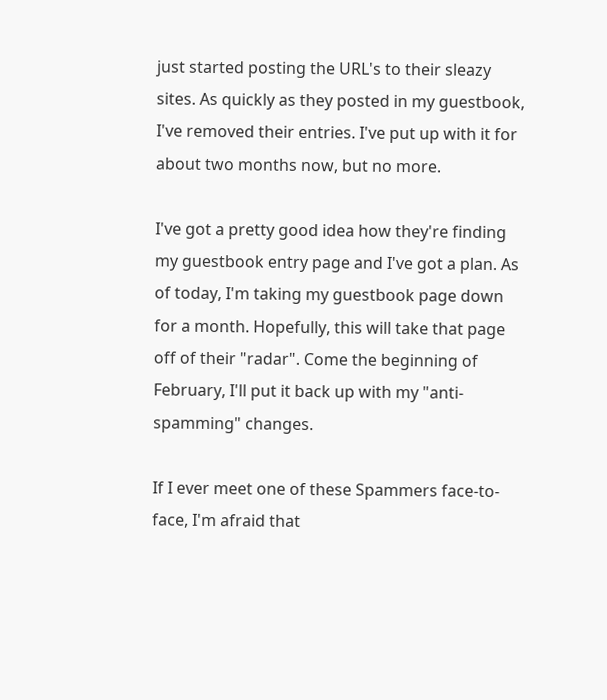just started posting the URL's to their sleazy sites. As quickly as they posted in my guestbook, I've removed their entries. I've put up with it for about two months now, but no more.

I've got a pretty good idea how they're finding my guestbook entry page and I've got a plan. As of today, I'm taking my guestbook page down for a month. Hopefully, this will take that page off of their "radar". Come the beginning of February, I'll put it back up with my "anti-spamming" changes.

If I ever meet one of these Spammers face-to-face, I'm afraid that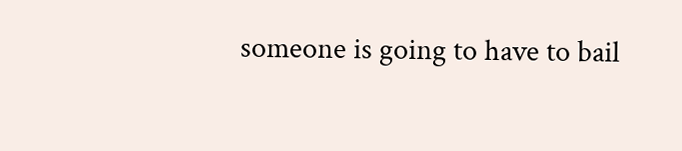someone is going to have to bail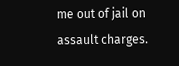me out of jail on assault charges.